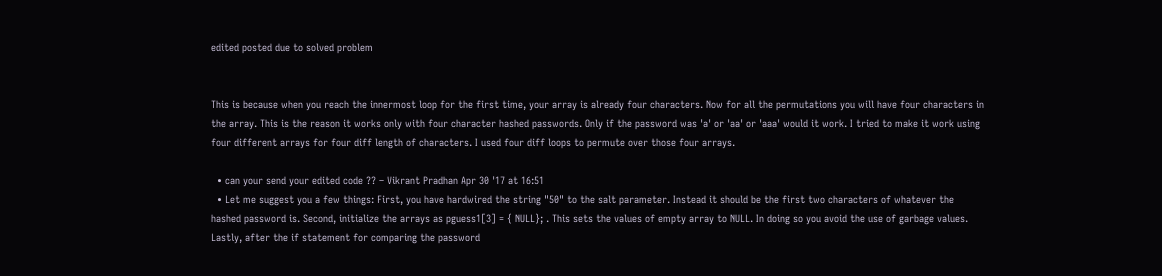edited posted due to solved problem


This is because when you reach the innermost loop for the first time, your array is already four characters. Now for all the permutations you will have four characters in the array. This is the reason it works only with four character hashed passwords. Only if the password was 'a' or 'aa' or 'aaa' would it work. I tried to make it work using four different arrays for four diff length of characters. I used four diff loops to permute over those four arrays.

  • can your send your edited code ?? – Vikrant Pradhan Apr 30 '17 at 16:51
  • Let me suggest you a few things: First, you have hardwired the string "50" to the salt parameter. Instead it should be the first two characters of whatever the hashed password is. Second, initialize the arrays as pguess1[3] = { NULL}; . This sets the values of empty array to NULL. In doing so you avoid the use of garbage values. Lastly, after the if statement for comparing the password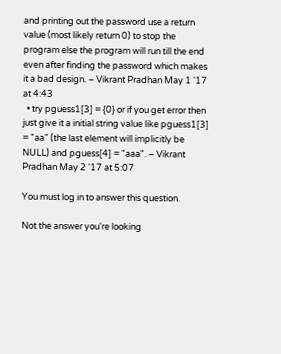and printing out the password use a return value (most likely return 0) to stop the program else the program will run till the end even after finding the password which makes it a bad design. – Vikrant Pradhan May 1 '17 at 4:43
  • try pguess1[3] = {0} or if you get error then just give it a initial string value like pguess1[3] = "aa" (the last element will implicitly be NULL) and pguess[4] = "aaa". – Vikrant Pradhan May 2 '17 at 5:07

You must log in to answer this question.

Not the answer you're looking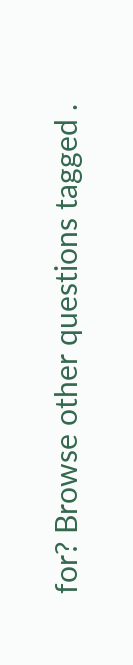for? Browse other questions tagged .